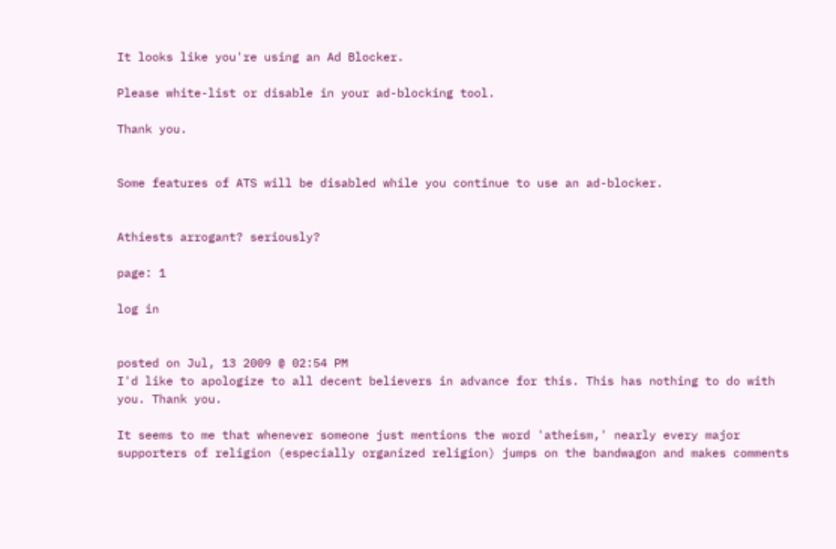It looks like you're using an Ad Blocker.

Please white-list or disable in your ad-blocking tool.

Thank you.


Some features of ATS will be disabled while you continue to use an ad-blocker.


Athiests arrogant? seriously?

page: 1

log in


posted on Jul, 13 2009 @ 02:54 PM
I'd like to apologize to all decent believers in advance for this. This has nothing to do with you. Thank you.

It seems to me that whenever someone just mentions the word 'atheism,' nearly every major supporters of religion (especially organized religion) jumps on the bandwagon and makes comments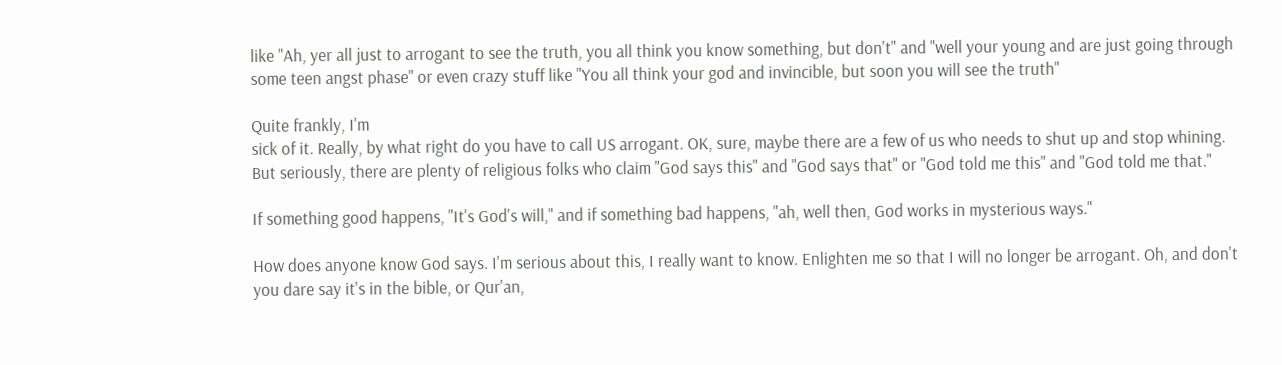like "Ah, yer all just to arrogant to see the truth, you all think you know something, but don't" and "well your young and are just going through some teen angst phase" or even crazy stuff like "You all think your god and invincible, but soon you will see the truth"

Quite frankly, I'm
sick of it. Really, by what right do you have to call US arrogant. OK, sure, maybe there are a few of us who needs to shut up and stop whining. But seriously, there are plenty of religious folks who claim "God says this" and "God says that" or "God told me this" and "God told me that."

If something good happens, "It's God's will," and if something bad happens, "ah, well then, God works in mysterious ways."

How does anyone know God says. I'm serious about this, I really want to know. Enlighten me so that I will no longer be arrogant. Oh, and don't you dare say it's in the bible, or Qur'an,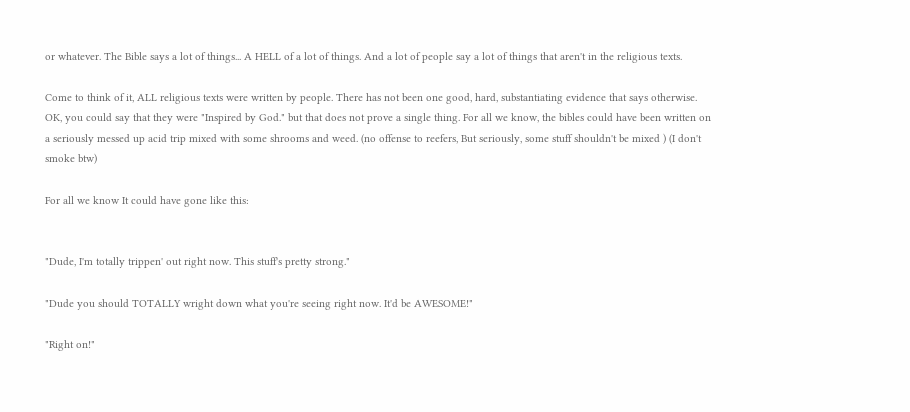or whatever. The Bible says a lot of things... A HELL of a lot of things. And a lot of people say a lot of things that aren't in the religious texts.

Come to think of it, ALL religious texts were written by people. There has not been one good, hard, substantiating evidence that says otherwise. OK, you could say that they were "Inspired by God." but that does not prove a single thing. For all we know, the bibles could have been written on a seriously messed up acid trip mixed with some shrooms and weed. (no offense to reefers, But seriously, some stuff shouldn't be mixed ) (I don't smoke btw)

For all we know It could have gone like this:


"Dude, I'm totally trippen' out right now. This stuff's pretty strong."

"Dude you should TOTALLY wright down what you're seeing right now. It'd be AWESOME!"

"Right on!"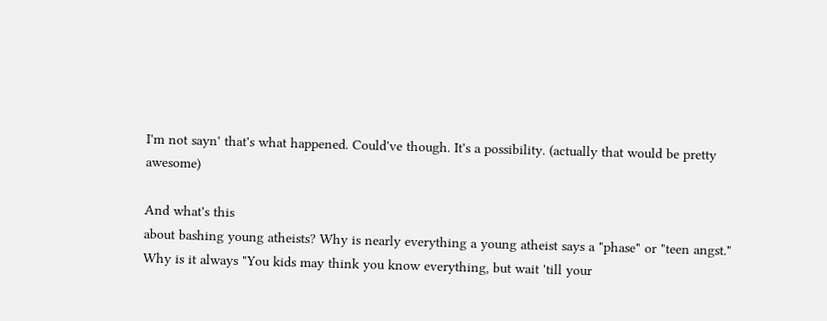I'm not sayn' that's what happened. Could've though. It's a possibility. (actually that would be pretty awesome)

And what's this
about bashing young atheists? Why is nearly everything a young atheist says a "phase" or "teen angst." Why is it always "You kids may think you know everything, but wait 'till your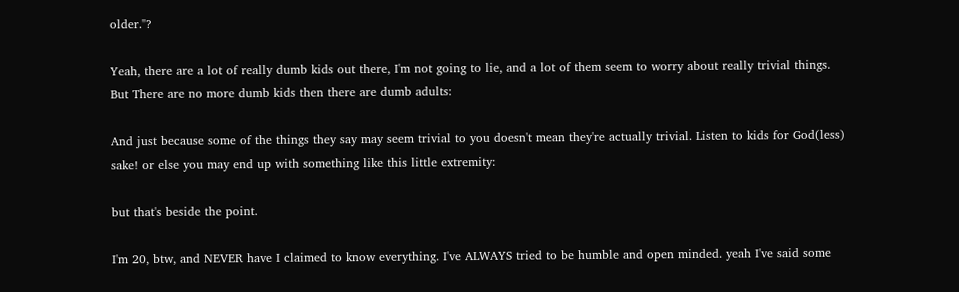older."?

Yeah, there are a lot of really dumb kids out there, I'm not going to lie, and a lot of them seem to worry about really trivial things. But There are no more dumb kids then there are dumb adults:

And just because some of the things they say may seem trivial to you doesn't mean they're actually trivial. Listen to kids for God(less) sake! or else you may end up with something like this little extremity:

but that's beside the point.

I'm 20, btw, and NEVER have I claimed to know everything. I've ALWAYS tried to be humble and open minded. yeah I've said some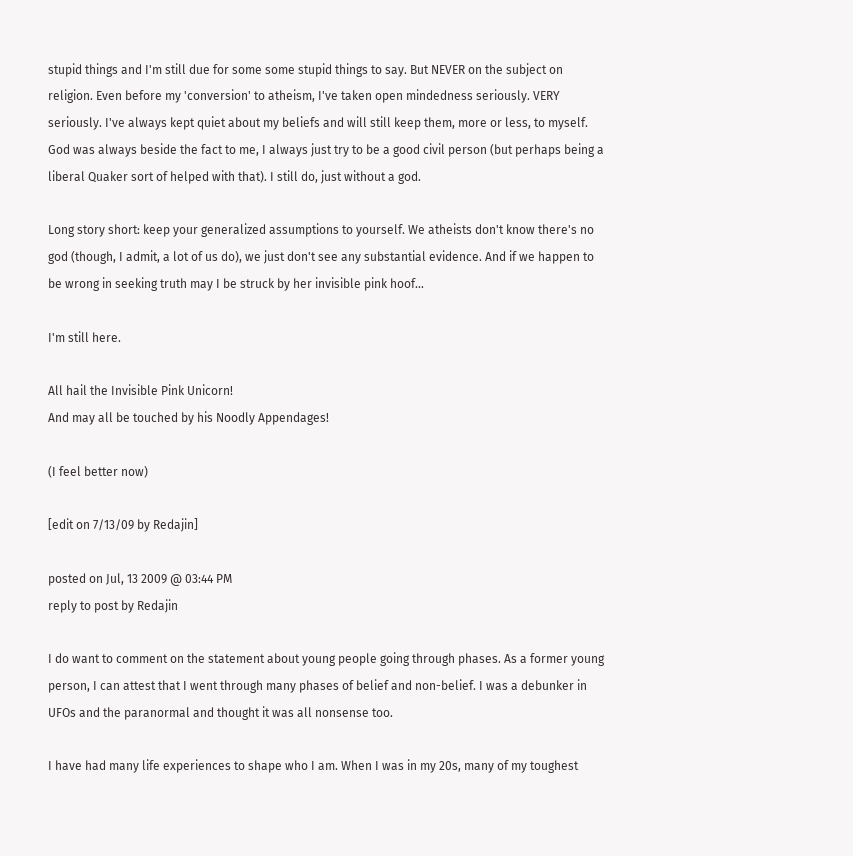stupid things and I'm still due for some some stupid things to say. But NEVER on the subject on religion. Even before my 'conversion' to atheism, I've taken open mindedness seriously. VERY seriously. I've always kept quiet about my beliefs and will still keep them, more or less, to myself. God was always beside the fact to me, I always just try to be a good civil person (but perhaps being a liberal Quaker sort of helped with that). I still do, just without a god.

Long story short: keep your generalized assumptions to yourself. We atheists don't know there's no god (though, I admit, a lot of us do), we just don't see any substantial evidence. And if we happen to be wrong in seeking truth may I be struck by her invisible pink hoof...

I'm still here.

All hail the Invisible Pink Unicorn!
And may all be touched by his Noodly Appendages!

(I feel better now)

[edit on 7/13/09 by Redajin]

posted on Jul, 13 2009 @ 03:44 PM
reply to post by Redajin

I do want to comment on the statement about young people going through phases. As a former young person, I can attest that I went through many phases of belief and non-belief. I was a debunker in UFOs and the paranormal and thought it was all nonsense too.

I have had many life experiences to shape who I am. When I was in my 20s, many of my toughest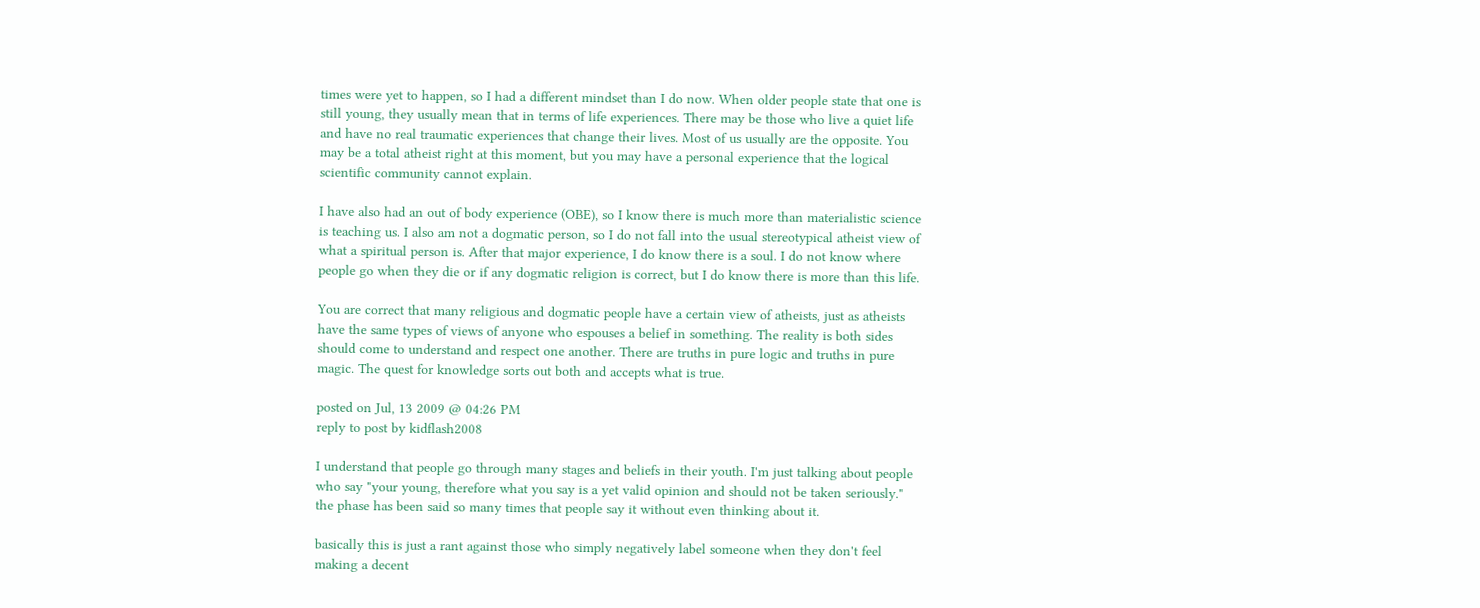times were yet to happen, so I had a different mindset than I do now. When older people state that one is still young, they usually mean that in terms of life experiences. There may be those who live a quiet life and have no real traumatic experiences that change their lives. Most of us usually are the opposite. You may be a total atheist right at this moment, but you may have a personal experience that the logical scientific community cannot explain.

I have also had an out of body experience (OBE), so I know there is much more than materialistic science is teaching us. I also am not a dogmatic person, so I do not fall into the usual stereotypical atheist view of what a spiritual person is. After that major experience, I do know there is a soul. I do not know where people go when they die or if any dogmatic religion is correct, but I do know there is more than this life.

You are correct that many religious and dogmatic people have a certain view of atheists, just as atheists have the same types of views of anyone who espouses a belief in something. The reality is both sides should come to understand and respect one another. There are truths in pure logic and truths in pure magic. The quest for knowledge sorts out both and accepts what is true.

posted on Jul, 13 2009 @ 04:26 PM
reply to post by kidflash2008

I understand that people go through many stages and beliefs in their youth. I'm just talking about people who say "your young, therefore what you say is a yet valid opinion and should not be taken seriously." the phase has been said so many times that people say it without even thinking about it.

basically this is just a rant against those who simply negatively label someone when they don't feel making a decent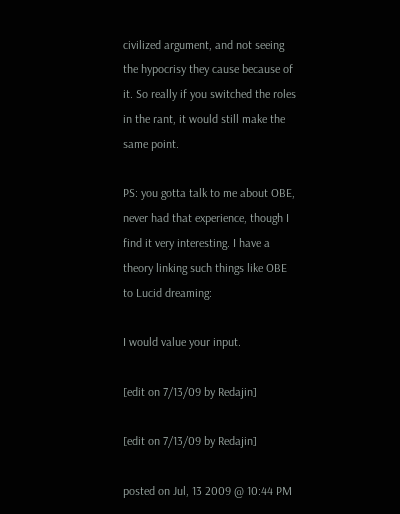civilized argument, and not seeing the hypocrisy they cause because of it. So really if you switched the roles in the rant, it would still make the same point.

PS: you gotta talk to me about OBE, never had that experience, though I find it very interesting. I have a theory linking such things like OBE to Lucid dreaming:

I would value your input.

[edit on 7/13/09 by Redajin]

[edit on 7/13/09 by Redajin]

posted on Jul, 13 2009 @ 10:44 PM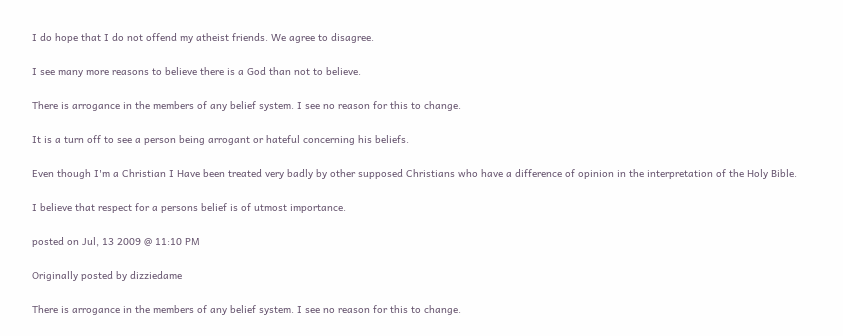I do hope that I do not offend my atheist friends. We agree to disagree.

I see many more reasons to believe there is a God than not to believe.

There is arrogance in the members of any belief system. I see no reason for this to change.

It is a turn off to see a person being arrogant or hateful concerning his beliefs.

Even though I'm a Christian I Have been treated very badly by other supposed Christians who have a difference of opinion in the interpretation of the Holy Bible.

I believe that respect for a persons belief is of utmost importance.

posted on Jul, 13 2009 @ 11:10 PM

Originally posted by dizziedame

There is arrogance in the members of any belief system. I see no reason for this to change.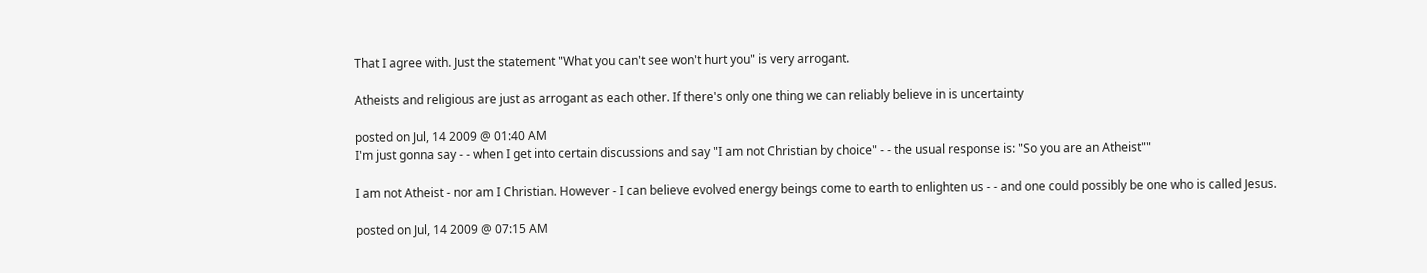That I agree with. Just the statement "What you can't see won't hurt you" is very arrogant.

Atheists and religious are just as arrogant as each other. If there's only one thing we can reliably believe in is uncertainty

posted on Jul, 14 2009 @ 01:40 AM
I'm just gonna say - - when I get into certain discussions and say "I am not Christian by choice" - - the usual response is: "So you are an Atheist""

I am not Atheist - nor am I Christian. However - I can believe evolved energy beings come to earth to enlighten us - - and one could possibly be one who is called Jesus.

posted on Jul, 14 2009 @ 07:15 AM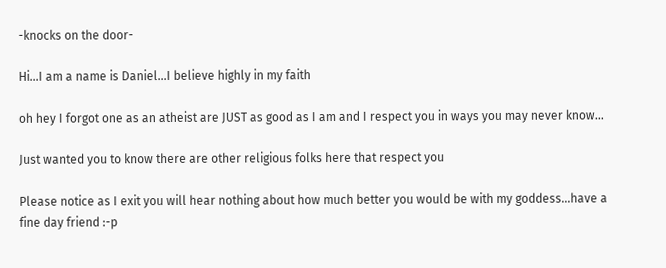-knocks on the door-

Hi...I am a name is Daniel...I believe highly in my faith

oh hey I forgot one as an atheist are JUST as good as I am and I respect you in ways you may never know...

Just wanted you to know there are other religious folks here that respect you

Please notice as I exit you will hear nothing about how much better you would be with my goddess...have a fine day friend :-p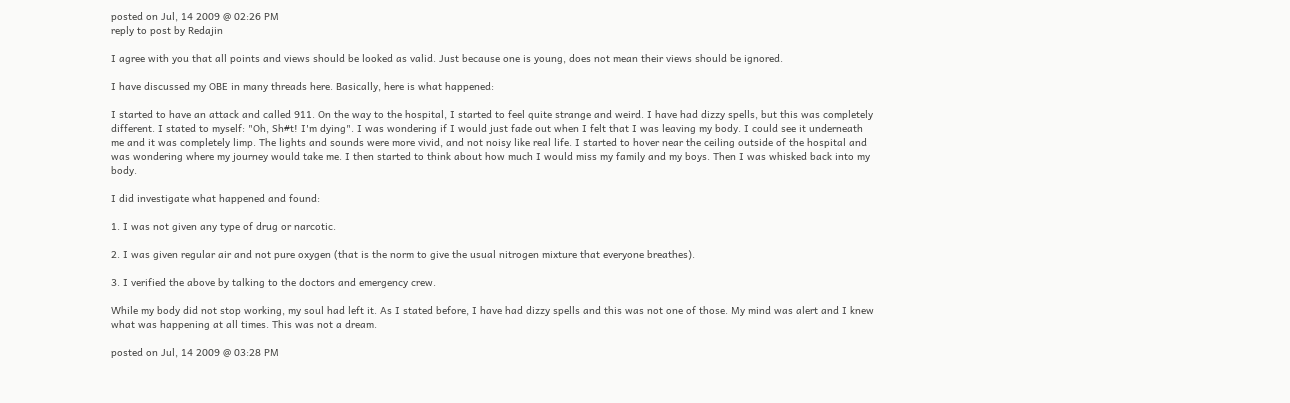posted on Jul, 14 2009 @ 02:26 PM
reply to post by Redajin

I agree with you that all points and views should be looked as valid. Just because one is young, does not mean their views should be ignored.

I have discussed my OBE in many threads here. Basically, here is what happened:

I started to have an attack and called 911. On the way to the hospital, I started to feel quite strange and weird. I have had dizzy spells, but this was completely different. I stated to myself: "Oh, Sh#t! I'm dying". I was wondering if I would just fade out when I felt that I was leaving my body. I could see it underneath me and it was completely limp. The lights and sounds were more vivid, and not noisy like real life. I started to hover near the ceiling outside of the hospital and was wondering where my journey would take me. I then started to think about how much I would miss my family and my boys. Then I was whisked back into my body.

I did investigate what happened and found:

1. I was not given any type of drug or narcotic.

2. I was given regular air and not pure oxygen (that is the norm to give the usual nitrogen mixture that everyone breathes).

3. I verified the above by talking to the doctors and emergency crew.

While my body did not stop working, my soul had left it. As I stated before, I have had dizzy spells and this was not one of those. My mind was alert and I knew what was happening at all times. This was not a dream.

posted on Jul, 14 2009 @ 03:28 PM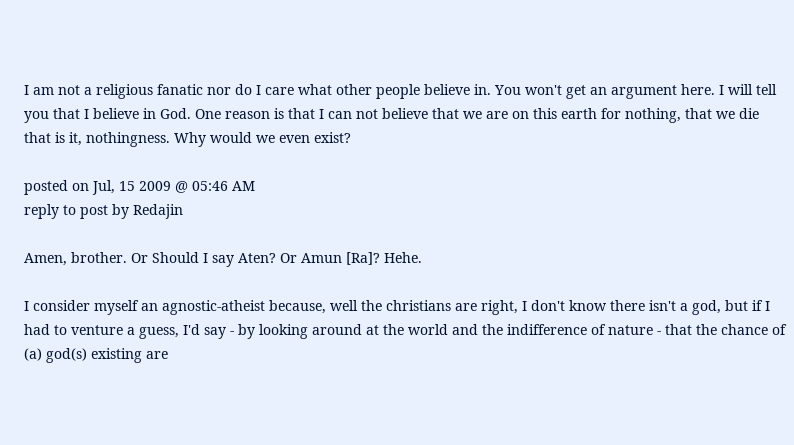I am not a religious fanatic nor do I care what other people believe in. You won't get an argument here. I will tell you that I believe in God. One reason is that I can not believe that we are on this earth for nothing, that we die that is it, nothingness. Why would we even exist?

posted on Jul, 15 2009 @ 05:46 AM
reply to post by Redajin

Amen, brother. Or Should I say Aten? Or Amun [Ra]? Hehe.

I consider myself an agnostic-atheist because, well the christians are right, I don't know there isn't a god, but if I had to venture a guess, I'd say - by looking around at the world and the indifference of nature - that the chance of (a) god(s) existing are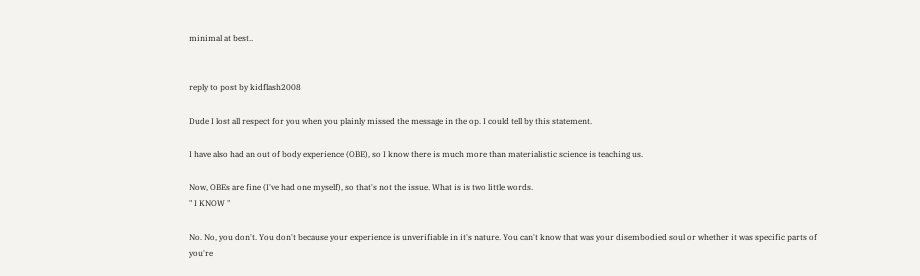minimal at best..


reply to post by kidflash2008

Dude I lost all respect for you when you plainly missed the message in the op. I could tell by this statement.

I have also had an out of body experience (OBE), so I know there is much more than materialistic science is teaching us.

Now, OBEs are fine (I've had one myself), so that's not the issue. What is is two little words.
" I KNOW "

No. No, you don't. You don't because your experience is unverifiable in it's nature. You can't know that was your disembodied soul or whether it was specific parts of you're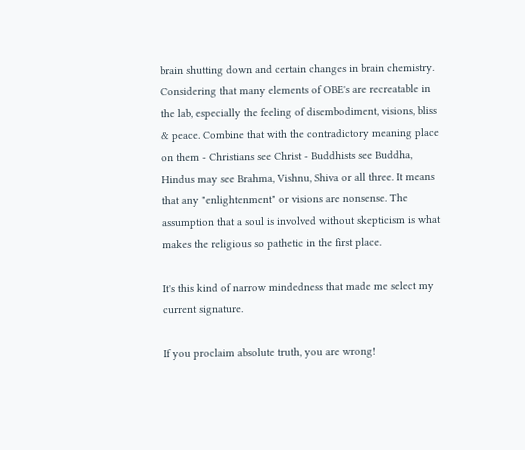brain shutting down and certain changes in brain chemistry.
Considering that many elements of OBE's are recreatable in the lab, especially the feeling of disembodiment, visions, bliss & peace. Combine that with the contradictory meaning place on them - Christians see Christ - Buddhists see Buddha, Hindus may see Brahma, Vishnu, Shiva or all three. It means that any "enlightenment" or visions are nonsense. The assumption that a soul is involved without skepticism is what makes the religious so pathetic in the first place.

It's this kind of narrow mindedness that made me select my current signature.

If you proclaim absolute truth, you are wrong!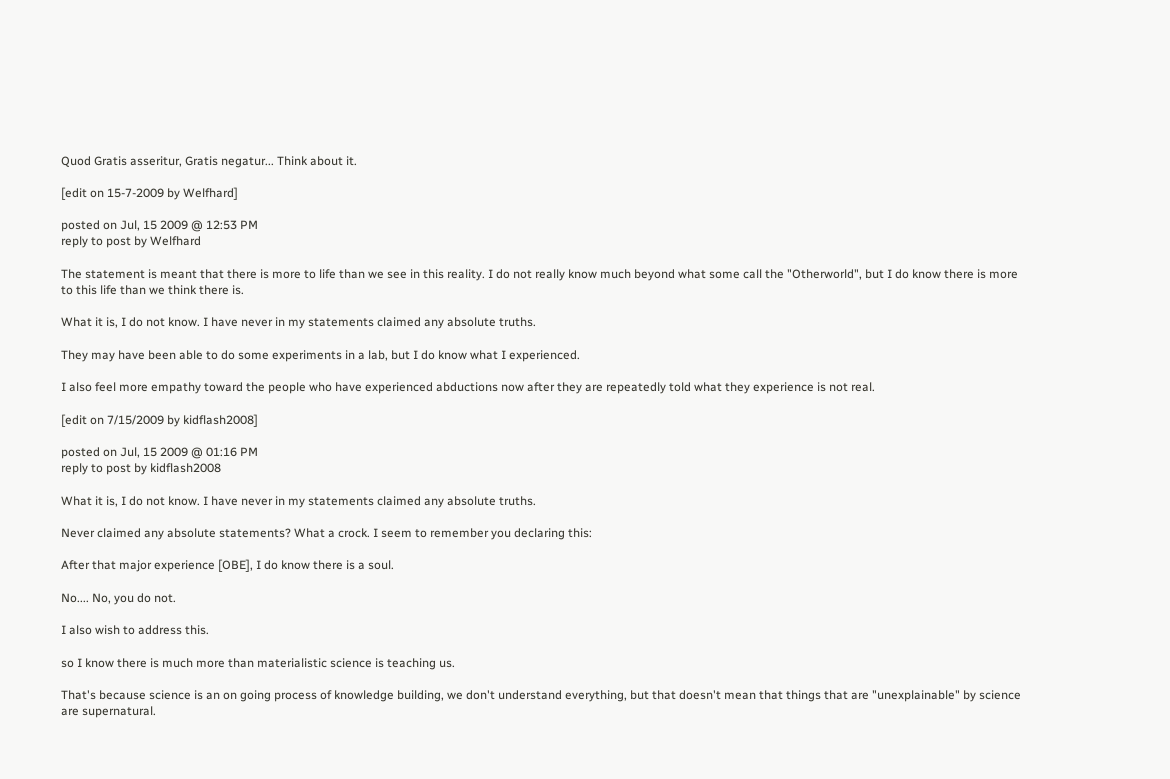Quod Gratis asseritur, Gratis negatur... Think about it.

[edit on 15-7-2009 by Welfhard]

posted on Jul, 15 2009 @ 12:53 PM
reply to post by Welfhard

The statement is meant that there is more to life than we see in this reality. I do not really know much beyond what some call the "Otherworld", but I do know there is more to this life than we think there is.

What it is, I do not know. I have never in my statements claimed any absolute truths.

They may have been able to do some experiments in a lab, but I do know what I experienced.

I also feel more empathy toward the people who have experienced abductions now after they are repeatedly told what they experience is not real.

[edit on 7/15/2009 by kidflash2008]

posted on Jul, 15 2009 @ 01:16 PM
reply to post by kidflash2008

What it is, I do not know. I have never in my statements claimed any absolute truths.

Never claimed any absolute statements? What a crock. I seem to remember you declaring this:

After that major experience [OBE], I do know there is a soul.

No.... No, you do not.

I also wish to address this.

so I know there is much more than materialistic science is teaching us.

That's because science is an on going process of knowledge building, we don't understand everything, but that doesn't mean that things that are "unexplainable" by science are supernatural.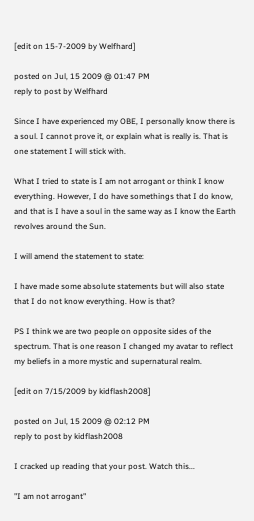[edit on 15-7-2009 by Welfhard]

posted on Jul, 15 2009 @ 01:47 PM
reply to post by Welfhard

Since I have experienced my OBE, I personally know there is a soul. I cannot prove it, or explain what is really is. That is one statement I will stick with.

What I tried to state is I am not arrogant or think I know everything. However, I do have somethings that I do know, and that is I have a soul in the same way as I know the Earth revolves around the Sun.

I will amend the statement to state:

I have made some absolute statements but will also state that I do not know everything. How is that?

PS I think we are two people on opposite sides of the spectrum. That is one reason I changed my avatar to reflect my beliefs in a more mystic and supernatural realm.

[edit on 7/15/2009 by kidflash2008]

posted on Jul, 15 2009 @ 02:12 PM
reply to post by kidflash2008

I cracked up reading that your post. Watch this...

"I am not arrogant"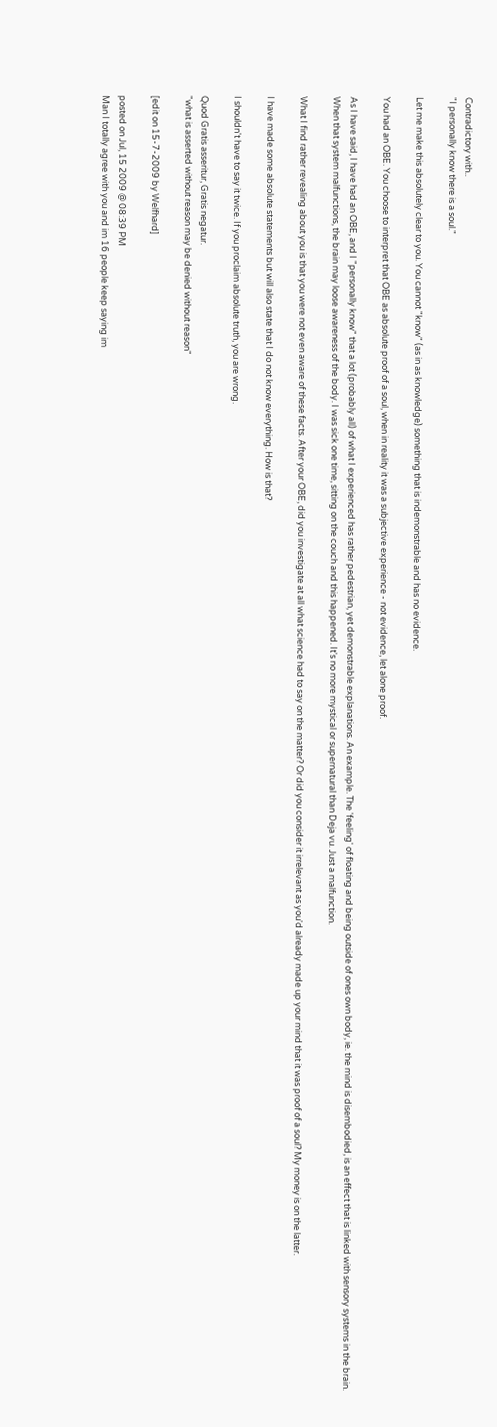Contradictory with..
"I personally know there is a soul."

Let me make this absolutely clear to you. You cannot "know" (as in as knowledge) something that is indemonstrable and has no evidence.

You had an OBE. You choose to interpret that OBE as absolute proof of a soul, when in reality it was a subjective experience - not evidence, let alone proof.

As I have said, I have had an OBE, and I "personally know" that a lot (probably all) of what I experienced has rather pedestrian, yet demonstrable explanations. An example. The 'feeling' of floating and being outside of ones own body, ie. the mind is disembodied, is an effect that is linked with sensory systems in the brain. When that system malfunctions, the brain may loose awareness of the body. I was sick one time, sitting on the couch and this happened. It's no more mystical or supernatural than Deja vu. Just a malfunction.

What I find rather revealing about you is that you were not even aware of these facts. After your OBE, did you investigate at all what science had to say on the matter? Or did you consider it irrelevant as you'd already made up your mind that it was proof of a soul? My money is on the latter.

I have made some absolute statements but will also state that I do not know everything. How is that?

I shouldn't have to say it twice. If you proclaim absolute truth, you are wrong.

Quod Gratis asseritur, Gratis negatur.
"what is asserted without reason may be denied without reason"

[edit on 15-7-2009 by Welfhard]

posted on Jul, 15 2009 @ 08:39 PM
Man I totally agree with you and im 16 people keep saying im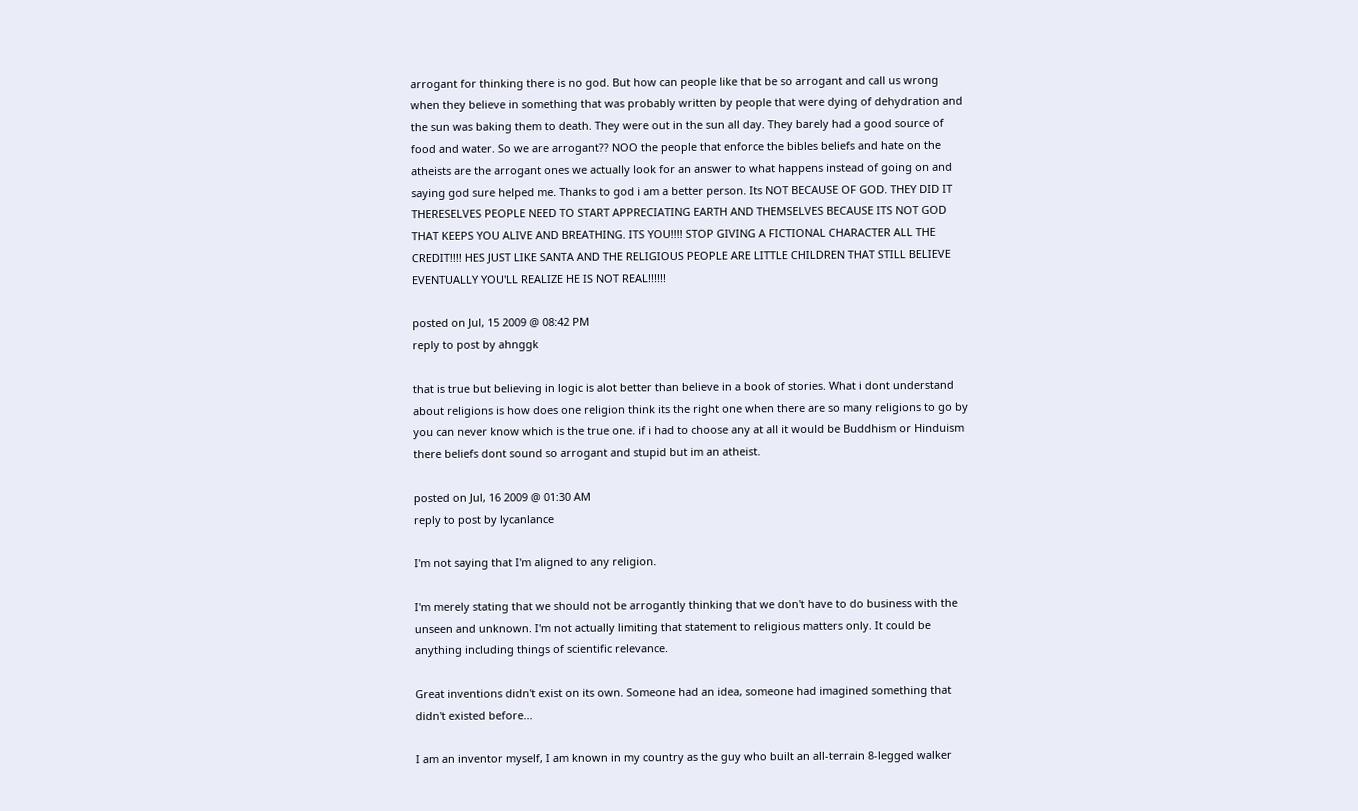arrogant for thinking there is no god. But how can people like that be so arrogant and call us wrong when they believe in something that was probably written by people that were dying of dehydration and the sun was baking them to death. They were out in the sun all day. They barely had a good source of food and water. So we are arrogant?? NOO the people that enforce the bibles beliefs and hate on the atheists are the arrogant ones we actually look for an answer to what happens instead of going on and saying god sure helped me. Thanks to god i am a better person. Its NOT BECAUSE OF GOD. THEY DID IT THERESELVES PEOPLE NEED TO START APPRECIATING EARTH AND THEMSELVES BECAUSE ITS NOT GOD THAT KEEPS YOU ALIVE AND BREATHING. ITS YOU!!!! STOP GIVING A FICTIONAL CHARACTER ALL THE CREDIT!!!! HES JUST LIKE SANTA AND THE RELIGIOUS PEOPLE ARE LITTLE CHILDREN THAT STILL BELIEVE EVENTUALLY YOU'LL REALIZE HE IS NOT REAL!!!!!!

posted on Jul, 15 2009 @ 08:42 PM
reply to post by ahnggk

that is true but believing in logic is alot better than believe in a book of stories. What i dont understand about religions is how does one religion think its the right one when there are so many religions to go by you can never know which is the true one. if i had to choose any at all it would be Buddhism or Hinduism there beliefs dont sound so arrogant and stupid but im an atheist.

posted on Jul, 16 2009 @ 01:30 AM
reply to post by lycanlance

I'm not saying that I'm aligned to any religion.

I'm merely stating that we should not be arrogantly thinking that we don't have to do business with the unseen and unknown. I'm not actually limiting that statement to religious matters only. It could be anything including things of scientific relevance.

Great inventions didn't exist on its own. Someone had an idea, someone had imagined something that didn't existed before...

I am an inventor myself, I am known in my country as the guy who built an all-terrain 8-legged walker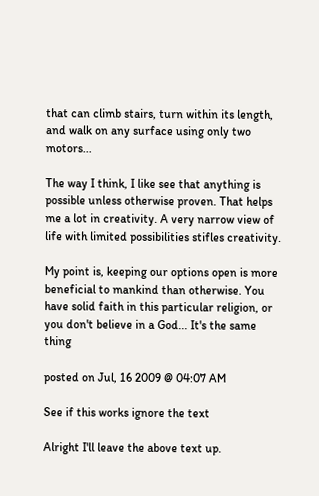that can climb stairs, turn within its length, and walk on any surface using only two motors...

The way I think, I like see that anything is possible unless otherwise proven. That helps me a lot in creativity. A very narrow view of life with limited possibilities stifles creativity.

My point is, keeping our options open is more beneficial to mankind than otherwise. You have solid faith in this particular religion, or you don't believe in a God... It's the same thing

posted on Jul, 16 2009 @ 04:07 AM

See if this works ignore the text

Alright I'll leave the above text up.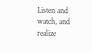Listen and watch, and realize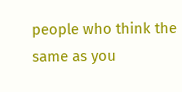people who think the same as you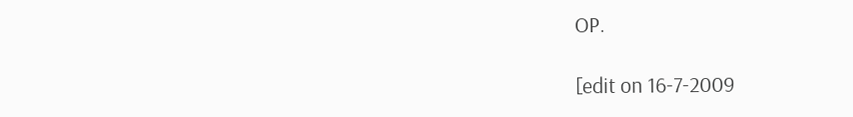OP.

[edit on 16-7-2009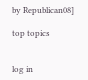by Republican08]

top topics


log in